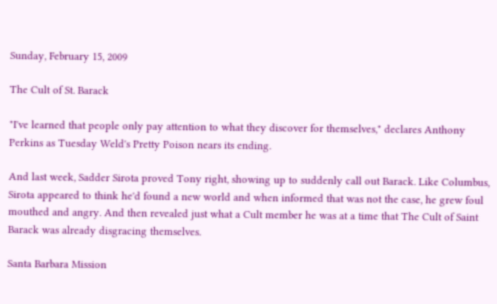Sunday, February 15, 2009

The Cult of St. Barack

"I've learned that people only pay attention to what they discover for themselves," declares Anthony Perkins as Tuesday Weld's Pretty Poison nears its ending.

And last week, Sadder Sirota proved Tony right, showing up to suddenly call out Barack. Like Columbus, Sirota appeared to think he'd found a new world and when informed that was not the case, he grew foul mouthed and angry. And then revealed just what a Cult member he was at a time that The Cult of Saint Barack was already disgracing themselves.

Santa Barbara Mission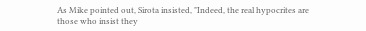As Mike pointed out, Sirota insisted, "Indeed, the real hypocrites are those who insist they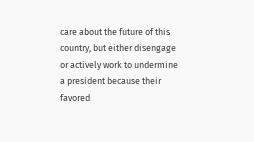care about the future of this country, but either disengage or actively work to undermine a president because their favored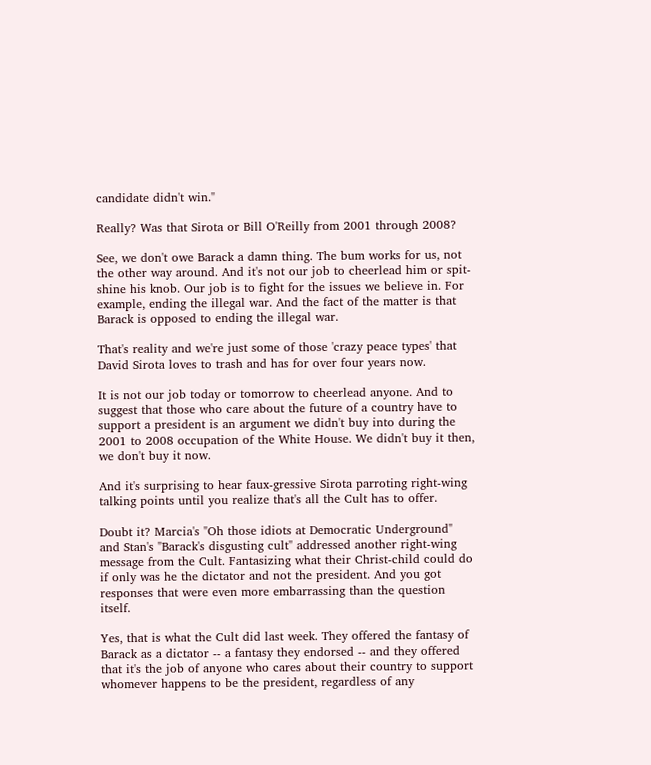candidate didn't win."

Really? Was that Sirota or Bill O'Reilly from 2001 through 2008?

See, we don't owe Barack a damn thing. The bum works for us, not the other way around. And it's not our job to cheerlead him or spit-shine his knob. Our job is to fight for the issues we believe in. For example, ending the illegal war. And the fact of the matter is that Barack is opposed to ending the illegal war.

That's reality and we're just some of those 'crazy peace types' that David Sirota loves to trash and has for over four years now.

It is not our job today or tomorrow to cheerlead anyone. And to suggest that those who care about the future of a country have to support a president is an argument we didn't buy into during the 2001 to 2008 occupation of the White House. We didn't buy it then, we don't buy it now.

And it's surprising to hear faux-gressive Sirota parroting right-wing talking points until you realize that's all the Cult has to offer.

Doubt it? Marcia's "Oh those idiots at Democratic Underground" and Stan's "Barack's disgusting cult" addressed another right-wing message from the Cult. Fantasizing what their Christ-child could do if only was he the dictator and not the president. And you got responses that were even more embarrassing than the question itself.

Yes, that is what the Cult did last week. They offered the fantasy of Barack as a dictator -- a fantasy they endorsed -- and they offered that it's the job of anyone who cares about their country to support whomever happens to be the president, regardless of any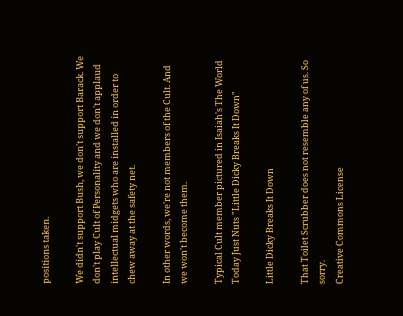positions taken.

We didn't support Bush, we don't support Barack. We don't play Cult of Personality and we don't applaud intellectual midgets who are installed in order to chew away at the safety net.

In other words, we're not members of the Cult. And we won't become them.

Typical Cult member pictured in Isaiah's The World Today Just Nuts "Little Dicky Breaks It Down"

Little Dicky Breaks It Down

That Toilet Scrubber does not resemble any of us. So sorry.
Creative Commons License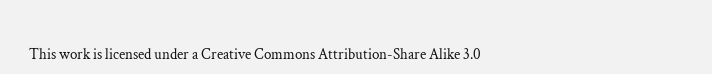This work is licensed under a Creative Commons Attribution-Share Alike 3.0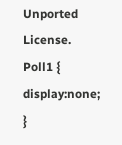Unported License.
Poll1 { display:none; }